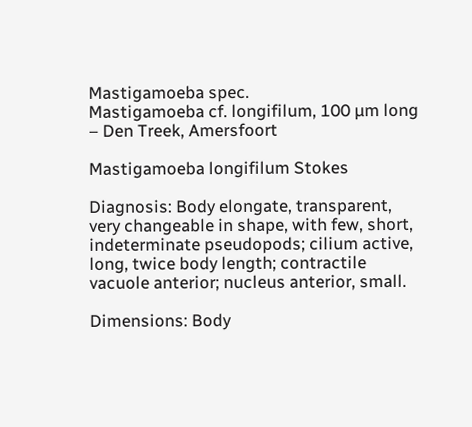Mastigamoeba spec.
Mastigamoeba cf. longifilum, 100 µm long – Den Treek, Amersfoort

Mastigamoeba longifilum Stokes

Diagnosis: Body elongate, transparent, very changeable in shape, with few, short, indeterminate pseudopods; cilium active, long, twice body length; contractile vacuole anterior; nucleus anterior, small.

Dimensions: Body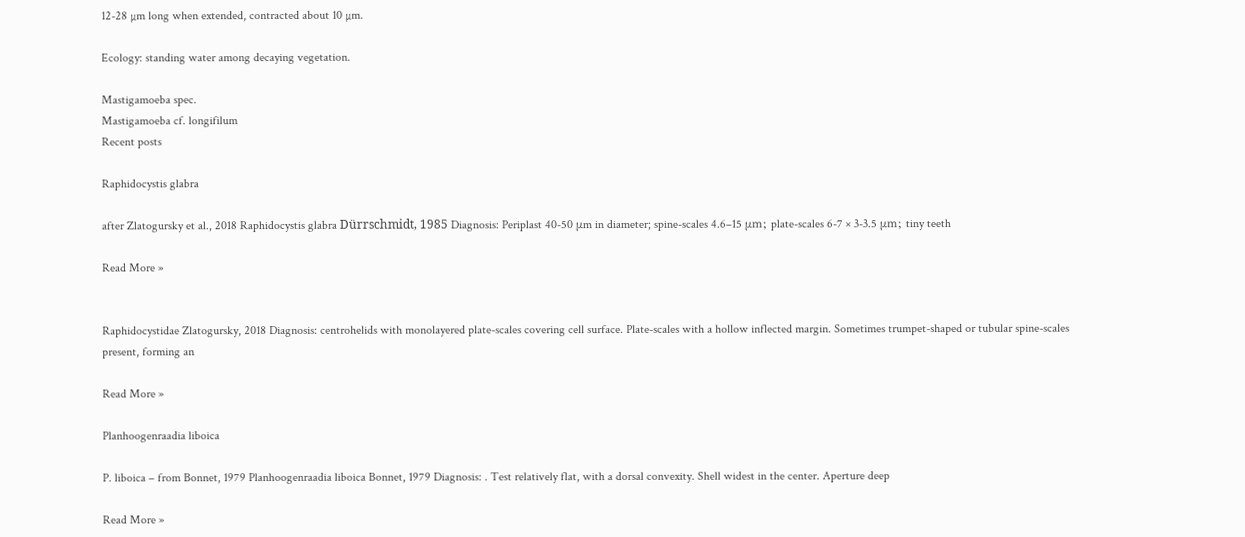12-28 µm long when extended, contracted about 10 µm.

Ecology: standing water among decaying vegetation.

Mastigamoeba spec.
Mastigamoeba cf. longifilum
Recent posts

Raphidocystis glabra

after Zlatogursky et al., 2018 Raphidocystis glabra Dürrschmidt, 1985 Diagnosis: Periplast 40-50 μm in diameter; spine-scales 4.6–15 μm; plate-scales 6-7 × 3-3.5 μm; tiny teeth

Read More »


Raphidocystidae Zlatogursky, 2018 Diagnosis: centrohelids with monolayered plate-scales covering cell surface. Plate-scales with a hollow inflected margin. Sometimes trumpet-shaped or tubular spine-scales present, forming an

Read More »

Planhoogenraadia liboica

P. liboica – from Bonnet, 1979 Planhoogenraadia liboica Bonnet, 1979 Diagnosis: . Test relatively flat, with a dorsal convexity. Shell widest in the center. Aperture deep

Read More »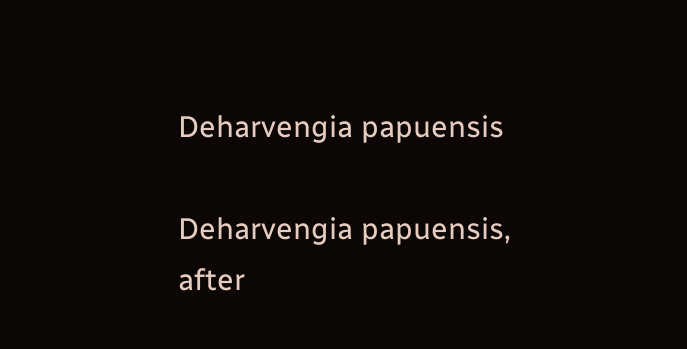Deharvengia papuensis

Deharvengia papuensis, after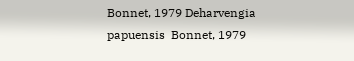Bonnet, 1979 Deharvengia papuensis  Bonnet, 1979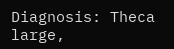Diagnosis: Theca large,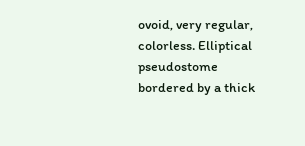ovoid, very regular, colorless. Elliptical pseudostome bordered by a thick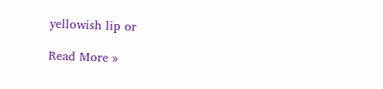yellowish lip or

Read More »